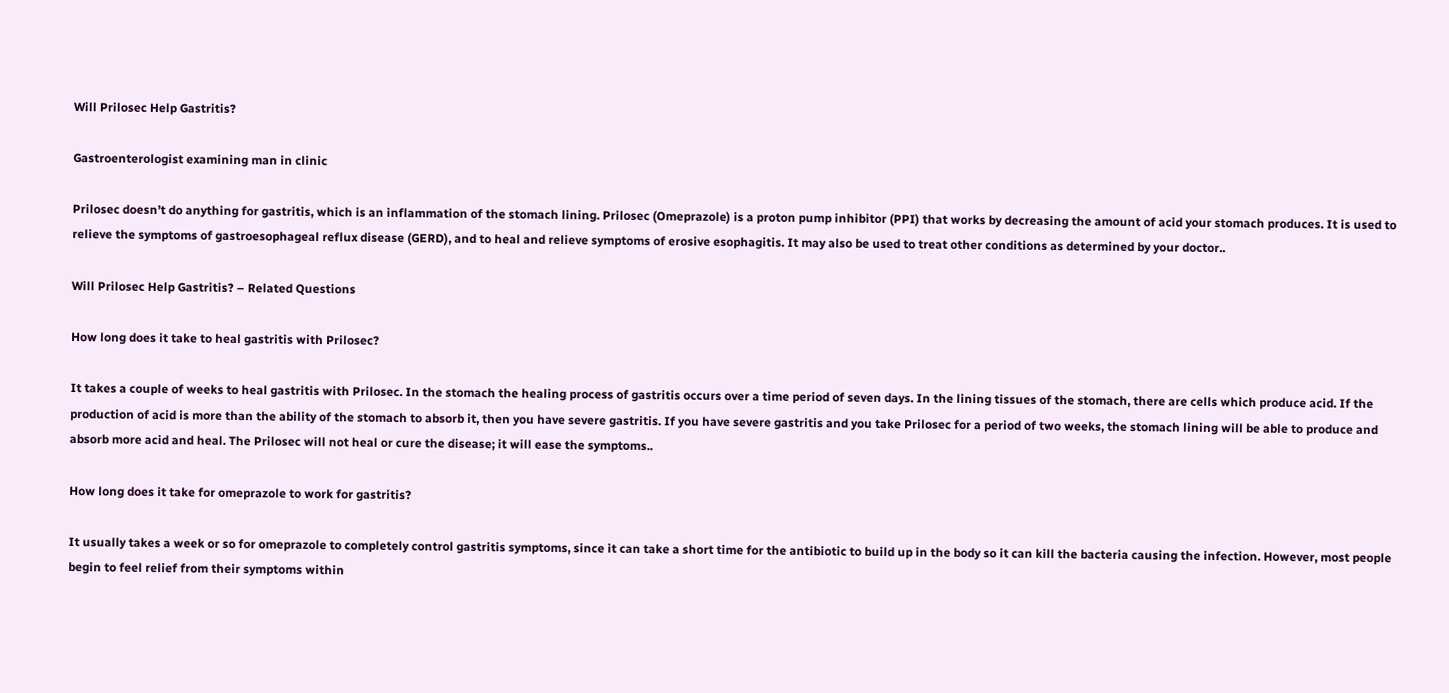Will Prilosec Help Gastritis?

Gastroenterologist examining man in clinic

Prilosec doesn’t do anything for gastritis, which is an inflammation of the stomach lining. Prilosec (Omeprazole) is a proton pump inhibitor (PPI) that works by decreasing the amount of acid your stomach produces. It is used to relieve the symptoms of gastroesophageal reflux disease (GERD), and to heal and relieve symptoms of erosive esophagitis. It may also be used to treat other conditions as determined by your doctor..

Will Prilosec Help Gastritis? – Related Questions

How long does it take to heal gastritis with Prilosec?

It takes a couple of weeks to heal gastritis with Prilosec. In the stomach the healing process of gastritis occurs over a time period of seven days. In the lining tissues of the stomach, there are cells which produce acid. If the production of acid is more than the ability of the stomach to absorb it, then you have severe gastritis. If you have severe gastritis and you take Prilosec for a period of two weeks, the stomach lining will be able to produce and absorb more acid and heal. The Prilosec will not heal or cure the disease; it will ease the symptoms..

How long does it take for omeprazole to work for gastritis?

It usually takes a week or so for omeprazole to completely control gastritis symptoms, since it can take a short time for the antibiotic to build up in the body so it can kill the bacteria causing the infection. However, most people begin to feel relief from their symptoms within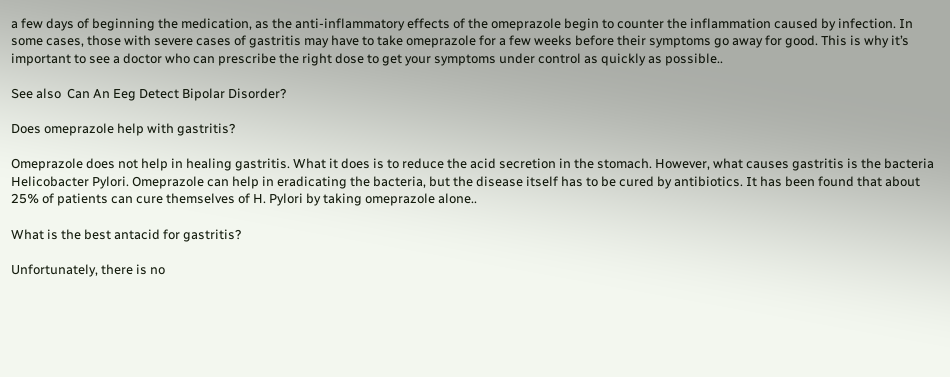a few days of beginning the medication, as the anti-inflammatory effects of the omeprazole begin to counter the inflammation caused by infection. In some cases, those with severe cases of gastritis may have to take omeprazole for a few weeks before their symptoms go away for good. This is why it’s important to see a doctor who can prescribe the right dose to get your symptoms under control as quickly as possible..

See also  Can An Eeg Detect Bipolar Disorder?

Does omeprazole help with gastritis?

Omeprazole does not help in healing gastritis. What it does is to reduce the acid secretion in the stomach. However, what causes gastritis is the bacteria Helicobacter Pylori. Omeprazole can help in eradicating the bacteria, but the disease itself has to be cured by antibiotics. It has been found that about 25% of patients can cure themselves of H. Pylori by taking omeprazole alone..

What is the best antacid for gastritis?

Unfortunately, there is no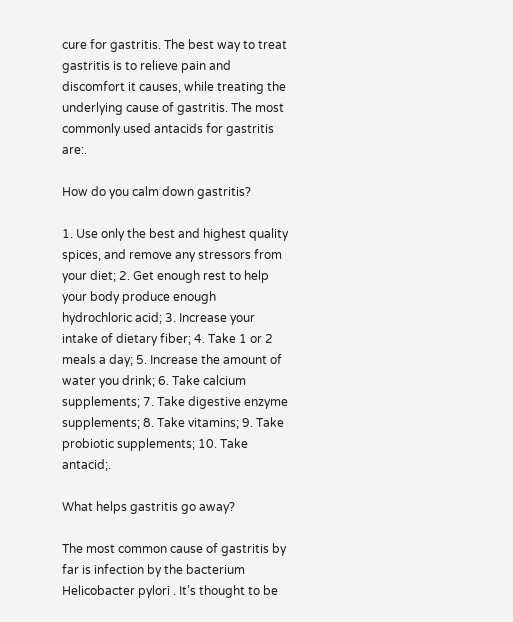cure for gastritis. The best way to treat gastritis is to relieve pain and discomfort it causes, while treating the underlying cause of gastritis. The most commonly used antacids for gastritis are:.

How do you calm down gastritis?

1. Use only the best and highest quality spices, and remove any stressors from your diet; 2. Get enough rest to help your body produce enough hydrochloric acid; 3. Increase your intake of dietary fiber; 4. Take 1 or 2 meals a day; 5. Increase the amount of water you drink; 6. Take calcium supplements; 7. Take digestive enzyme supplements; 8. Take vitamins; 9. Take probiotic supplements; 10. Take antacid;.

What helps gastritis go away?

The most common cause of gastritis by far is infection by the bacterium Helicobacter pylori . It’s thought to be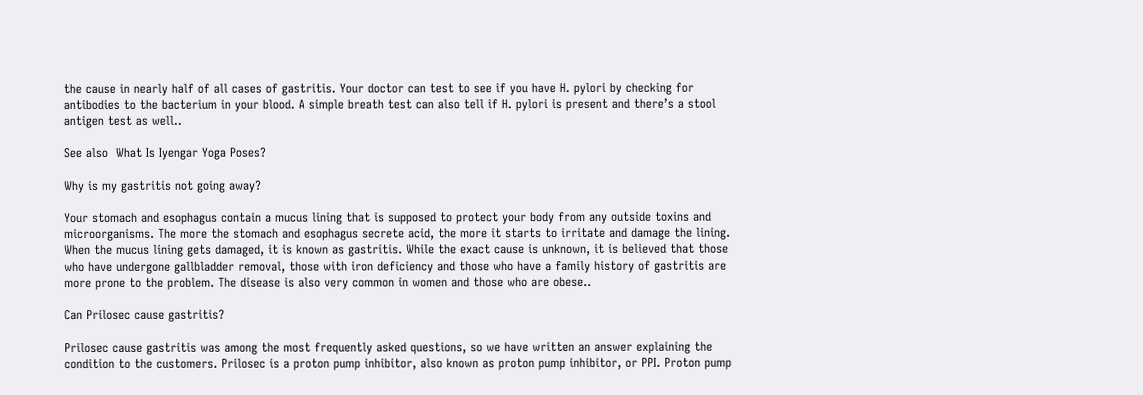the cause in nearly half of all cases of gastritis. Your doctor can test to see if you have H. pylori by checking for antibodies to the bacterium in your blood. A simple breath test can also tell if H. pylori is present and there’s a stool antigen test as well..

See also  What Is Iyengar Yoga Poses?

Why is my gastritis not going away?

Your stomach and esophagus contain a mucus lining that is supposed to protect your body from any outside toxins and microorganisms. The more the stomach and esophagus secrete acid, the more it starts to irritate and damage the lining. When the mucus lining gets damaged, it is known as gastritis. While the exact cause is unknown, it is believed that those who have undergone gallbladder removal, those with iron deficiency and those who have a family history of gastritis are more prone to the problem. The disease is also very common in women and those who are obese..

Can Prilosec cause gastritis?

Prilosec cause gastritis was among the most frequently asked questions, so we have written an answer explaining the condition to the customers. Prilosec is a proton pump inhibitor, also known as proton pump inhibitor, or PPI. Proton pump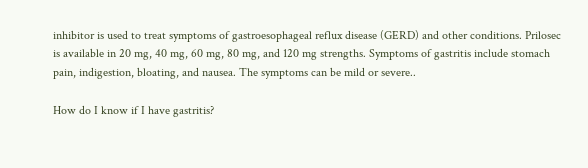inhibitor is used to treat symptoms of gastroesophageal reflux disease (GERD) and other conditions. Prilosec is available in 20 mg, 40 mg, 60 mg, 80 mg, and 120 mg strengths. Symptoms of gastritis include stomach pain, indigestion, bloating, and nausea. The symptoms can be mild or severe..

How do I know if I have gastritis?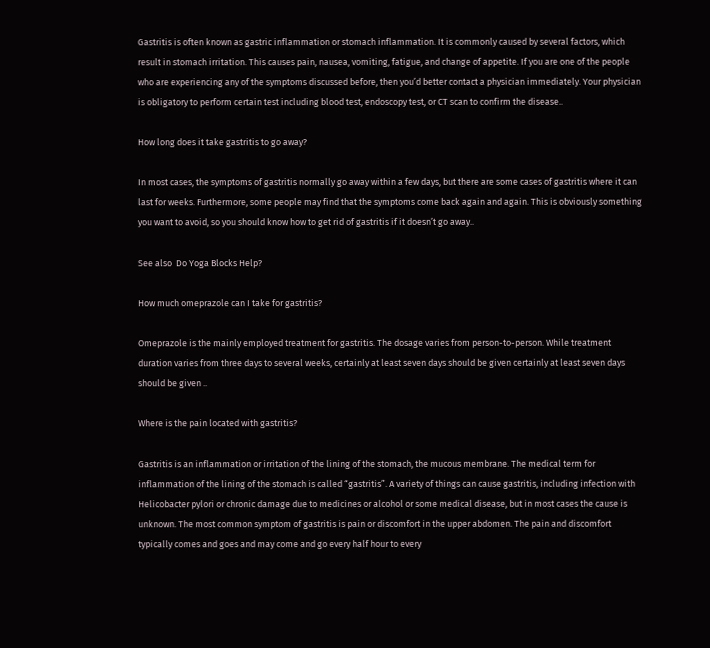Gastritis is often known as gastric inflammation or stomach inflammation. It is commonly caused by several factors, which result in stomach irritation. This causes pain, nausea, vomiting, fatigue, and change of appetite. If you are one of the people who are experiencing any of the symptoms discussed before, then you’d better contact a physician immediately. Your physician is obligatory to perform certain test including blood test, endoscopy test, or CT scan to confirm the disease..

How long does it take gastritis to go away?

In most cases, the symptoms of gastritis normally go away within a few days, but there are some cases of gastritis where it can last for weeks. Furthermore, some people may find that the symptoms come back again and again. This is obviously something you want to avoid, so you should know how to get rid of gastritis if it doesn’t go away..

See also  Do Yoga Blocks Help?

How much omeprazole can I take for gastritis?

Omeprazole is the mainly employed treatment for gastritis. The dosage varies from person-to-person. While treatment duration varies from three days to several weeks, certainly at least seven days should be given certainly at least seven days should be given ..

Where is the pain located with gastritis?

Gastritis is an inflammation or irritation of the lining of the stomach, the mucous membrane. The medical term for inflammation of the lining of the stomach is called “gastritis”. A variety of things can cause gastritis, including infection with Helicobacter pylori or chronic damage due to medicines or alcohol or some medical disease, but in most cases the cause is unknown. The most common symptom of gastritis is pain or discomfort in the upper abdomen. The pain and discomfort typically comes and goes and may come and go every half hour to every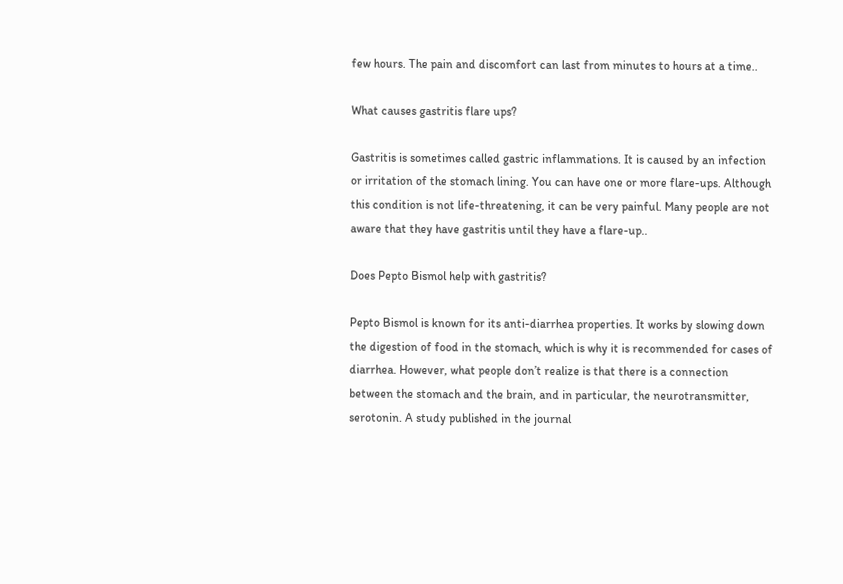few hours. The pain and discomfort can last from minutes to hours at a time..

What causes gastritis flare ups?

Gastritis is sometimes called gastric inflammations. It is caused by an infection or irritation of the stomach lining. You can have one or more flare-ups. Although this condition is not life-threatening, it can be very painful. Many people are not aware that they have gastritis until they have a flare-up..

Does Pepto Bismol help with gastritis?

Pepto Bismol is known for its anti-diarrhea properties. It works by slowing down the digestion of food in the stomach, which is why it is recommended for cases of diarrhea. However, what people don’t realize is that there is a connection between the stomach and the brain, and in particular, the neurotransmitter, serotonin. A study published in the journal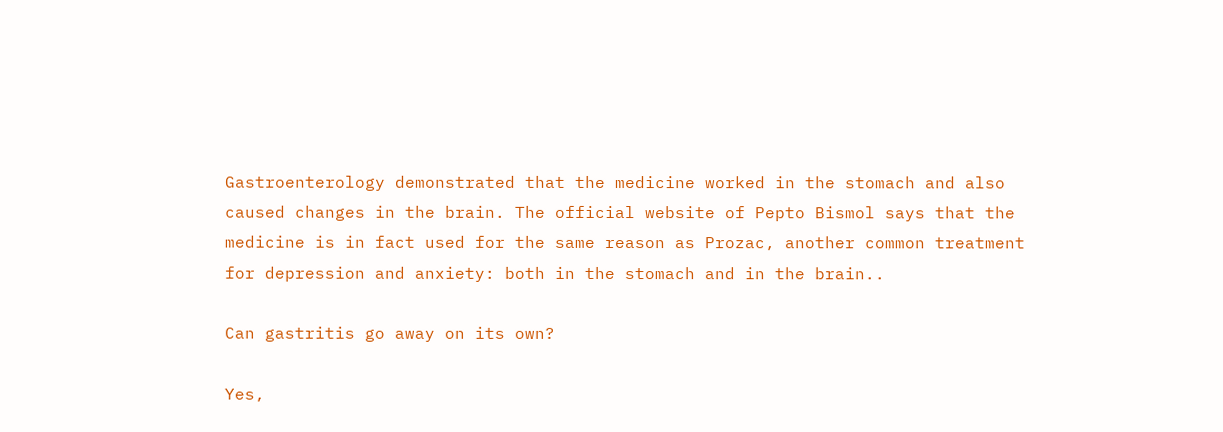Gastroenterology demonstrated that the medicine worked in the stomach and also caused changes in the brain. The official website of Pepto Bismol says that the medicine is in fact used for the same reason as Prozac, another common treatment for depression and anxiety: both in the stomach and in the brain..

Can gastritis go away on its own?

Yes,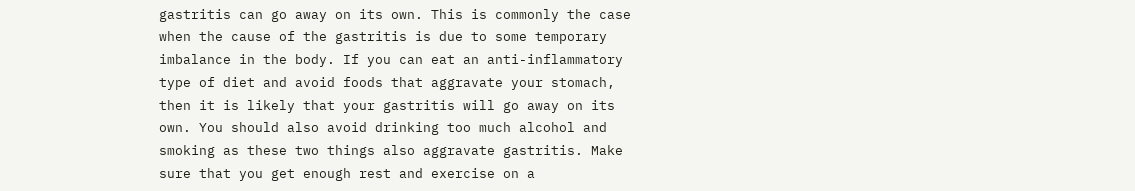gastritis can go away on its own. This is commonly the case when the cause of the gastritis is due to some temporary imbalance in the body. If you can eat an anti-inflammatory type of diet and avoid foods that aggravate your stomach, then it is likely that your gastritis will go away on its own. You should also avoid drinking too much alcohol and smoking as these two things also aggravate gastritis. Make sure that you get enough rest and exercise on a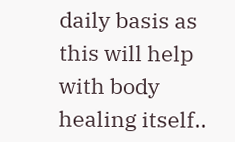daily basis as this will help with body healing itself..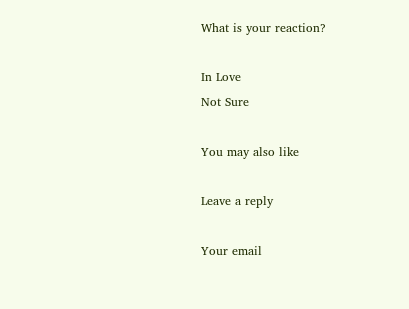What is your reaction?

In Love
Not Sure

You may also like

Leave a reply

Your email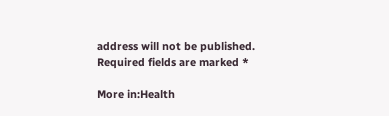address will not be published. Required fields are marked *

More in:Health